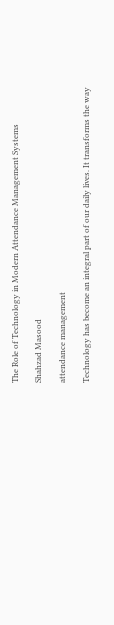The Role of Technology in Modern Attendance Management Systems

Shahzad Masood

attendance management

Technology has become an integral part of our daily lives. It transforms the way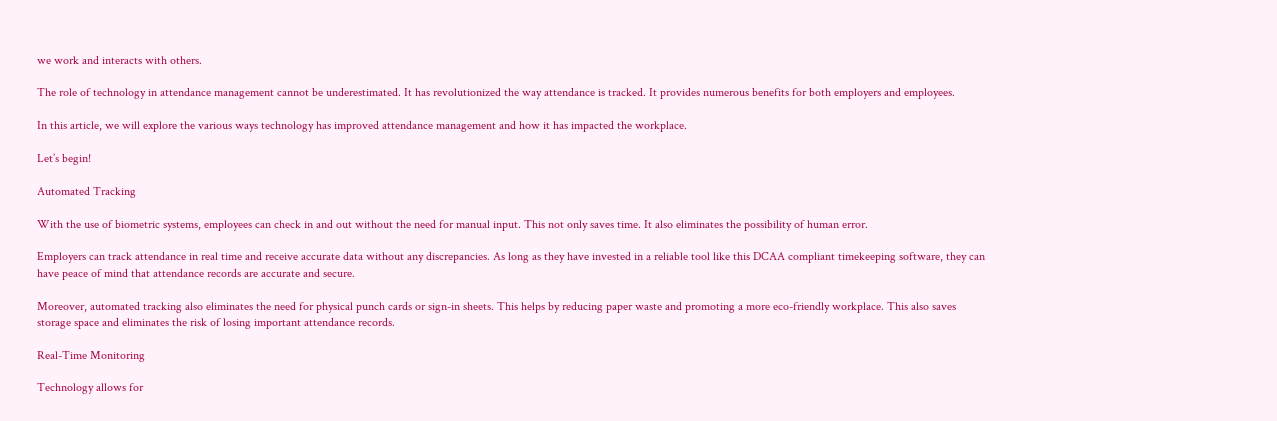we work and interacts with others.

The role of technology in attendance management cannot be underestimated. It has revolutionized the way attendance is tracked. It provides numerous benefits for both employers and employees.

In this article, we will explore the various ways technology has improved attendance management and how it has impacted the workplace.

Let’s begin!

Automated Tracking

With the use of biometric systems, employees can check in and out without the need for manual input. This not only saves time. It also eliminates the possibility of human error.

Employers can track attendance in real time and receive accurate data without any discrepancies. As long as they have invested in a reliable tool like this DCAA compliant timekeeping software, they can have peace of mind that attendance records are accurate and secure.

Moreover, automated tracking also eliminates the need for physical punch cards or sign-in sheets. This helps by reducing paper waste and promoting a more eco-friendly workplace. This also saves storage space and eliminates the risk of losing important attendance records.

Real-Time Monitoring

Technology allows for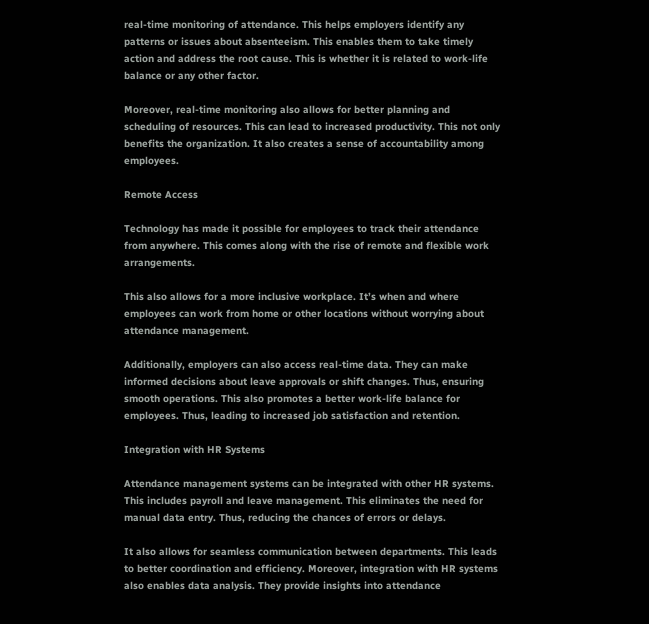real-time monitoring of attendance. This helps employers identify any patterns or issues about absenteeism. This enables them to take timely action and address the root cause. This is whether it is related to work-life balance or any other factor.

Moreover, real-time monitoring also allows for better planning and scheduling of resources. This can lead to increased productivity. This not only benefits the organization. It also creates a sense of accountability among employees.

Remote Access

Technology has made it possible for employees to track their attendance from anywhere. This comes along with the rise of remote and flexible work arrangements.

This also allows for a more inclusive workplace. It’s when and where employees can work from home or other locations without worrying about attendance management.

Additionally, employers can also access real-time data. They can make informed decisions about leave approvals or shift changes. Thus, ensuring smooth operations. This also promotes a better work-life balance for employees. Thus, leading to increased job satisfaction and retention.

Integration with HR Systems

Attendance management systems can be integrated with other HR systems. This includes payroll and leave management. This eliminates the need for manual data entry. Thus, reducing the chances of errors or delays.

It also allows for seamless communication between departments. This leads to better coordination and efficiency. Moreover, integration with HR systems also enables data analysis. They provide insights into attendance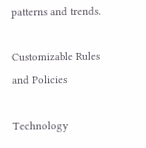patterns and trends.

Customizable Rules and Policies

Technology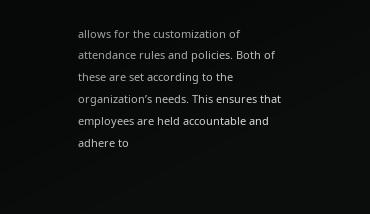allows for the customization of attendance rules and policies. Both of these are set according to the organization’s needs. This ensures that employees are held accountable and adhere to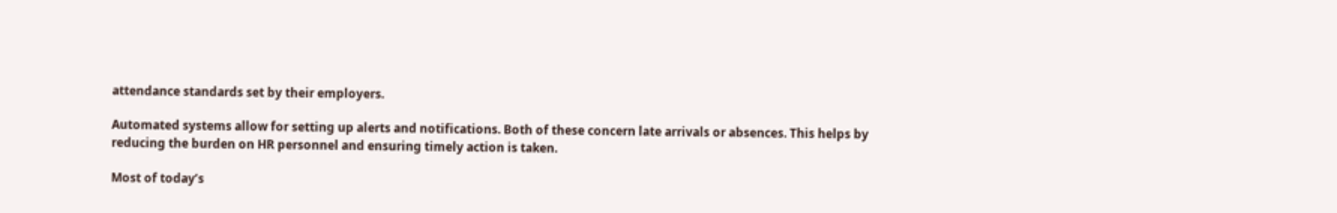attendance standards set by their employers.

Automated systems allow for setting up alerts and notifications. Both of these concern late arrivals or absences. This helps by reducing the burden on HR personnel and ensuring timely action is taken.

Most of today’s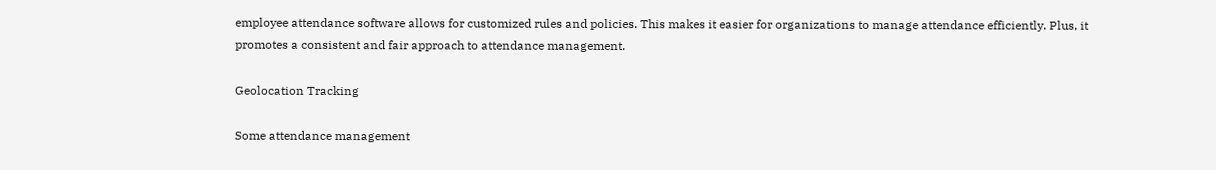employee attendance software allows for customized rules and policies. This makes it easier for organizations to manage attendance efficiently. Plus, it promotes a consistent and fair approach to attendance management.

Geolocation Tracking

Some attendance management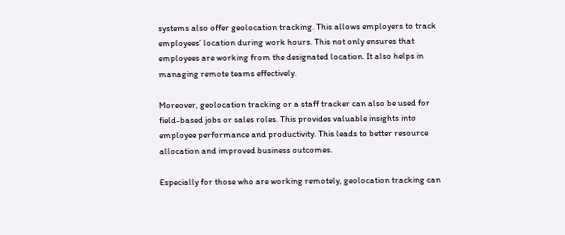systems also offer geolocation tracking. This allows employers to track employees’ location during work hours. This not only ensures that employees are working from the designated location. It also helps in managing remote teams effectively.

Moreover, geolocation tracking or a staff tracker can also be used for field-based jobs or sales roles. This provides valuable insights into employee performance and productivity. This leads to better resource allocation and improved business outcomes.

Especially for those who are working remotely, geolocation tracking can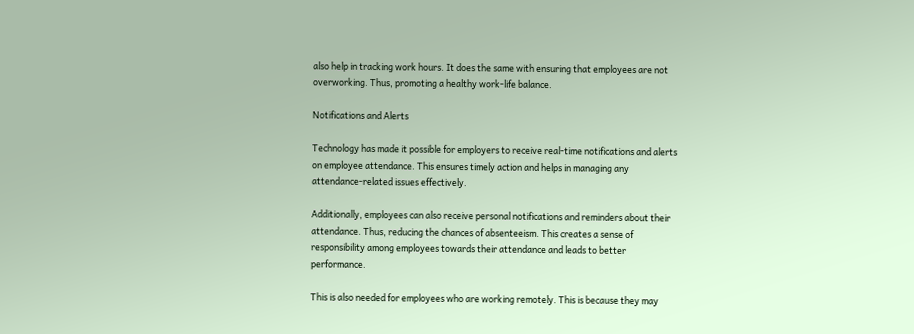also help in tracking work hours. It does the same with ensuring that employees are not overworking. Thus, promoting a healthy work-life balance.

Notifications and Alerts

Technology has made it possible for employers to receive real-time notifications and alerts on employee attendance. This ensures timely action and helps in managing any attendance-related issues effectively.

Additionally, employees can also receive personal notifications and reminders about their attendance. Thus, reducing the chances of absenteeism. This creates a sense of responsibility among employees towards their attendance and leads to better performance.

This is also needed for employees who are working remotely. This is because they may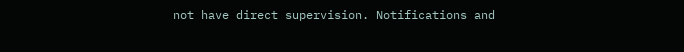not have direct supervision. Notifications and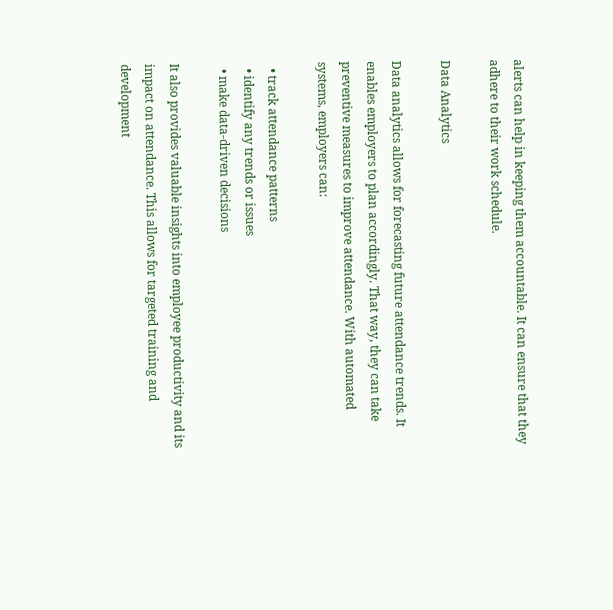alerts can help in keeping them accountable. It can ensure that they adhere to their work schedule.

Data Analytics

Data analytics allows for forecasting future attendance trends. It enables employers to plan accordingly. That way, they can take preventive measures to improve attendance. With automated systems, employers can:

  • track attendance patterns
  • identify any trends or issues
  • make data-driven decisions

It also provides valuable insights into employee productivity and its impact on attendance. This allows for targeted training and development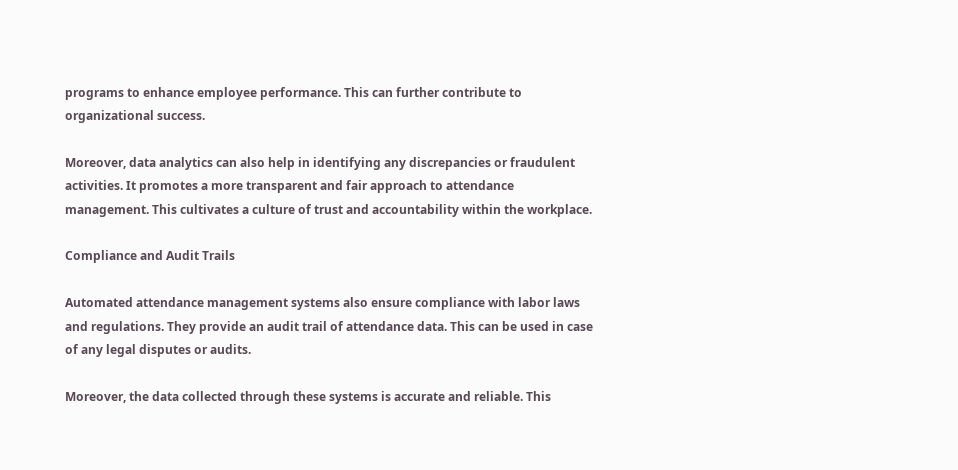programs to enhance employee performance. This can further contribute to organizational success.

Moreover, data analytics can also help in identifying any discrepancies or fraudulent activities. It promotes a more transparent and fair approach to attendance management. This cultivates a culture of trust and accountability within the workplace.

Compliance and Audit Trails

Automated attendance management systems also ensure compliance with labor laws and regulations. They provide an audit trail of attendance data. This can be used in case of any legal disputes or audits.

Moreover, the data collected through these systems is accurate and reliable. This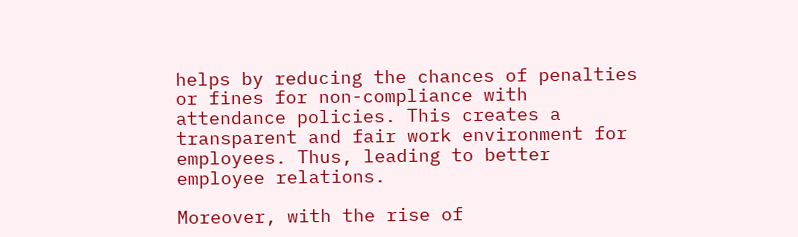helps by reducing the chances of penalties or fines for non-compliance with attendance policies. This creates a transparent and fair work environment for employees. Thus, leading to better employee relations.

Moreover, with the rise of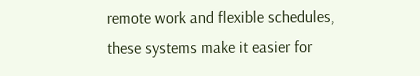remote work and flexible schedules, these systems make it easier for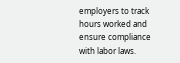employers to track hours worked and ensure compliance with labor laws.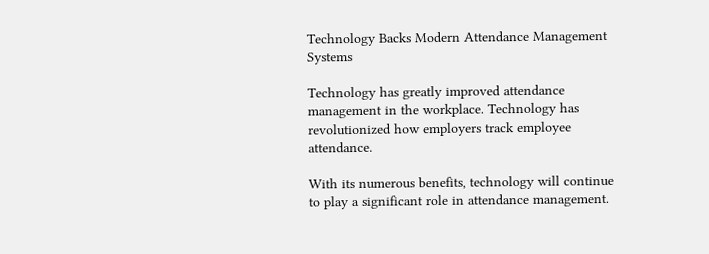Technology Backs Modern Attendance Management Systems

Technology has greatly improved attendance management in the workplace. Technology has revolutionized how employers track employee attendance.

With its numerous benefits, technology will continue to play a significant role in attendance management.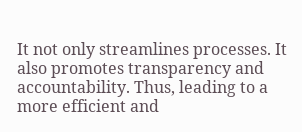It not only streamlines processes. It also promotes transparency and accountability. Thus, leading to a more efficient and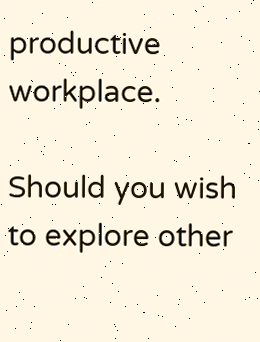productive workplace.

Should you wish to explore other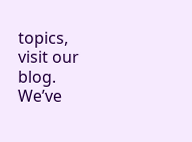topics, visit our blog. We’ve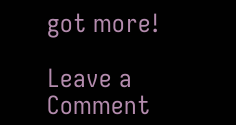got more!

Leave a Comment